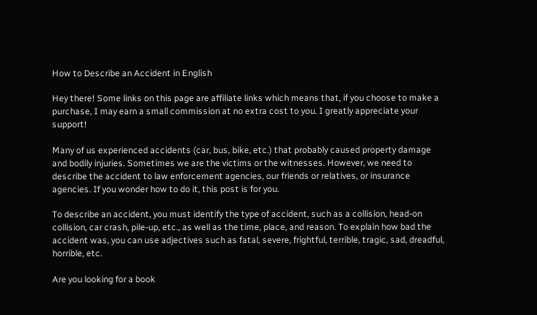How to Describe an Accident in English

Hey there! Some links on this page are affiliate links which means that, if you choose to make a purchase, I may earn a small commission at no extra cost to you. I greatly appreciate your support!

Many of us experienced accidents (car, bus, bike, etc.) that probably caused property damage and bodily injuries. Sometimes we are the victims or the witnesses. However, we need to describe the accident to law enforcement agencies, our friends or relatives, or insurance agencies. If you wonder how to do it, this post is for you.

To describe an accident, you must identify the type of accident, such as a collision, head-on collision, car crash, pile-up, etc., as well as the time, place, and reason. To explain how bad the accident was, you can use adjectives such as fatal, severe, frightful, terrible, tragic, sad, dreadful, horrible, etc.

Are you looking for a book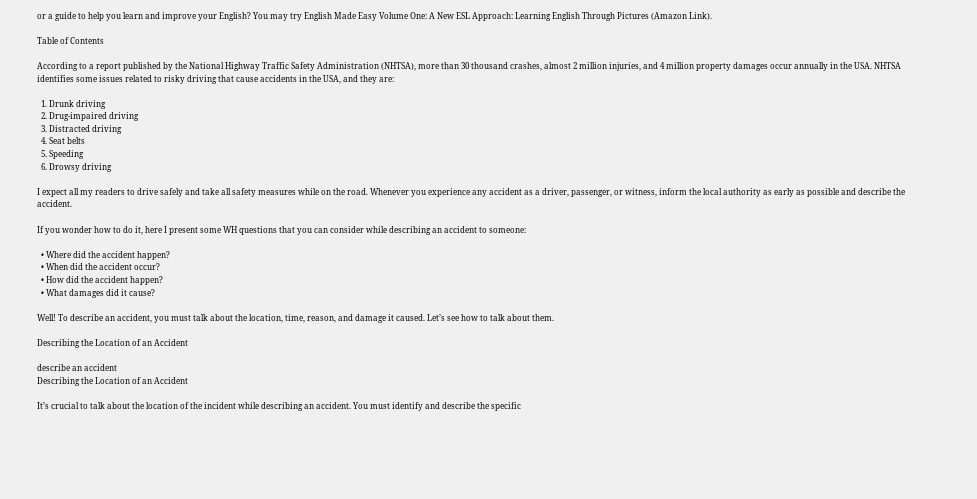or a guide to help you learn and improve your English? You may try English Made Easy Volume One: A New ESL Approach: Learning English Through Pictures (Amazon Link).

Table of Contents

According to a report published by the National Highway Traffic Safety Administration (NHTSA), more than 30 thousand crashes, almost 2 million injuries, and 4 million property damages occur annually in the USA. NHTSA identifies some issues related to risky driving that cause accidents in the USA, and they are:

  1. Drunk driving
  2. Drug-impaired driving
  3. Distracted driving
  4. Seat belts
  5. Speeding
  6. Drowsy driving

I expect all my readers to drive safely and take all safety measures while on the road. Whenever you experience any accident as a driver, passenger, or witness, inform the local authority as early as possible and describe the accident.

If you wonder how to do it, here I present some WH questions that you can consider while describing an accident to someone:

  • Where did the accident happen?
  • When did the accident occur?
  • How did the accident happen?
  • What damages did it cause?

Well! To describe an accident, you must talk about the location, time, reason, and damage it caused. Let’s see how to talk about them.

Describing the Location of an Accident

describe an accident
Describing the Location of an Accident

It’s crucial to talk about the location of the incident while describing an accident. You must identify and describe the specific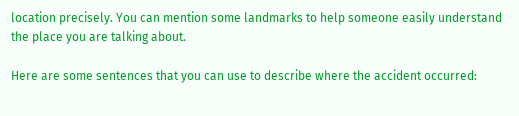location precisely. You can mention some landmarks to help someone easily understand the place you are talking about.

Here are some sentences that you can use to describe where the accident occurred: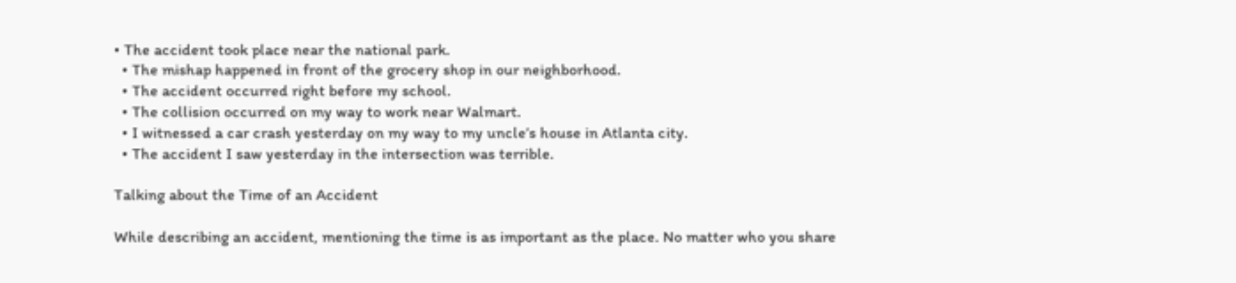• The accident took place near the national park.
  • The mishap happened in front of the grocery shop in our neighborhood.
  • The accident occurred right before my school.
  • The collision occurred on my way to work near Walmart.
  • I witnessed a car crash yesterday on my way to my uncle’s house in Atlanta city.
  • The accident I saw yesterday in the intersection was terrible.

Talking about the Time of an Accident

While describing an accident, mentioning the time is as important as the place. No matter who you share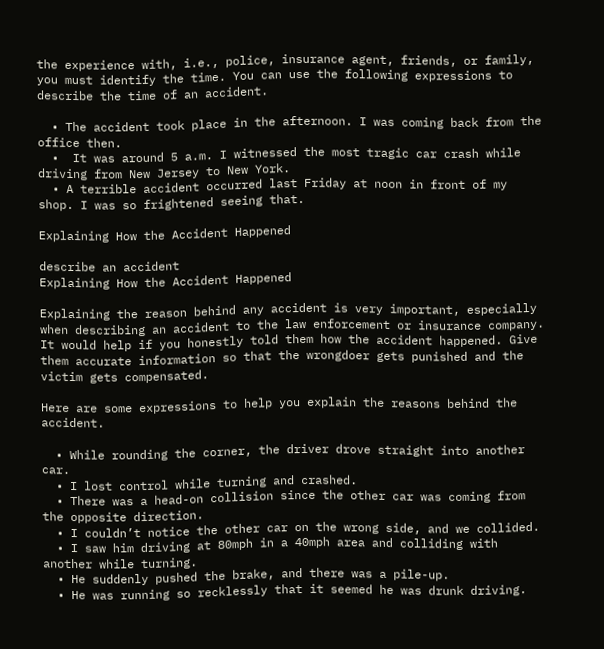the experience with, i.e., police, insurance agent, friends, or family, you must identify the time. You can use the following expressions to describe the time of an accident.

  • The accident took place in the afternoon. I was coming back from the office then.
  •  It was around 5 a.m. I witnessed the most tragic car crash while driving from New Jersey to New York.
  • A terrible accident occurred last Friday at noon in front of my shop. I was so frightened seeing that.

Explaining How the Accident Happened

describe an accident
Explaining How the Accident Happened

Explaining the reason behind any accident is very important, especially when describing an accident to the law enforcement or insurance company. It would help if you honestly told them how the accident happened. Give them accurate information so that the wrongdoer gets punished and the victim gets compensated.

Here are some expressions to help you explain the reasons behind the accident.

  • While rounding the corner, the driver drove straight into another car.
  • I lost control while turning and crashed.
  • There was a head-on collision since the other car was coming from the opposite direction.
  • I couldn’t notice the other car on the wrong side, and we collided.
  • I saw him driving at 80mph in a 40mph area and colliding with another while turning.
  • He suddenly pushed the brake, and there was a pile-up.
  • He was running so recklessly that it seemed he was drunk driving.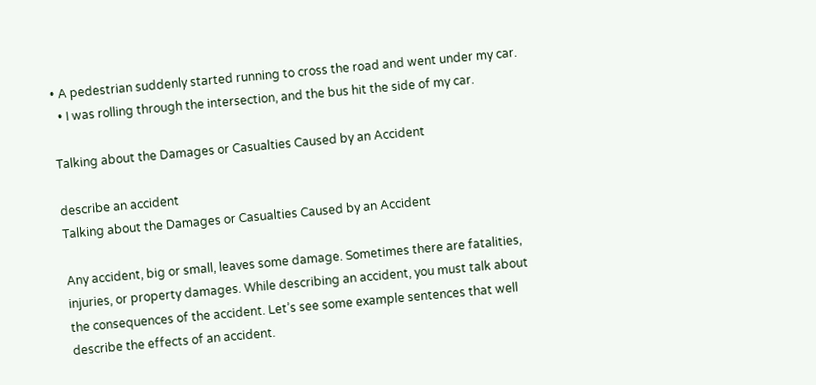• A pedestrian suddenly started running to cross the road and went under my car.
  • I was rolling through the intersection, and the bus hit the side of my car.

Talking about the Damages or Casualties Caused by an Accident

describe an accident
Talking about the Damages or Casualties Caused by an Accident

Any accident, big or small, leaves some damage. Sometimes there are fatalities, injuries, or property damages. While describing an accident, you must talk about the consequences of the accident. Let’s see some example sentences that well describe the effects of an accident.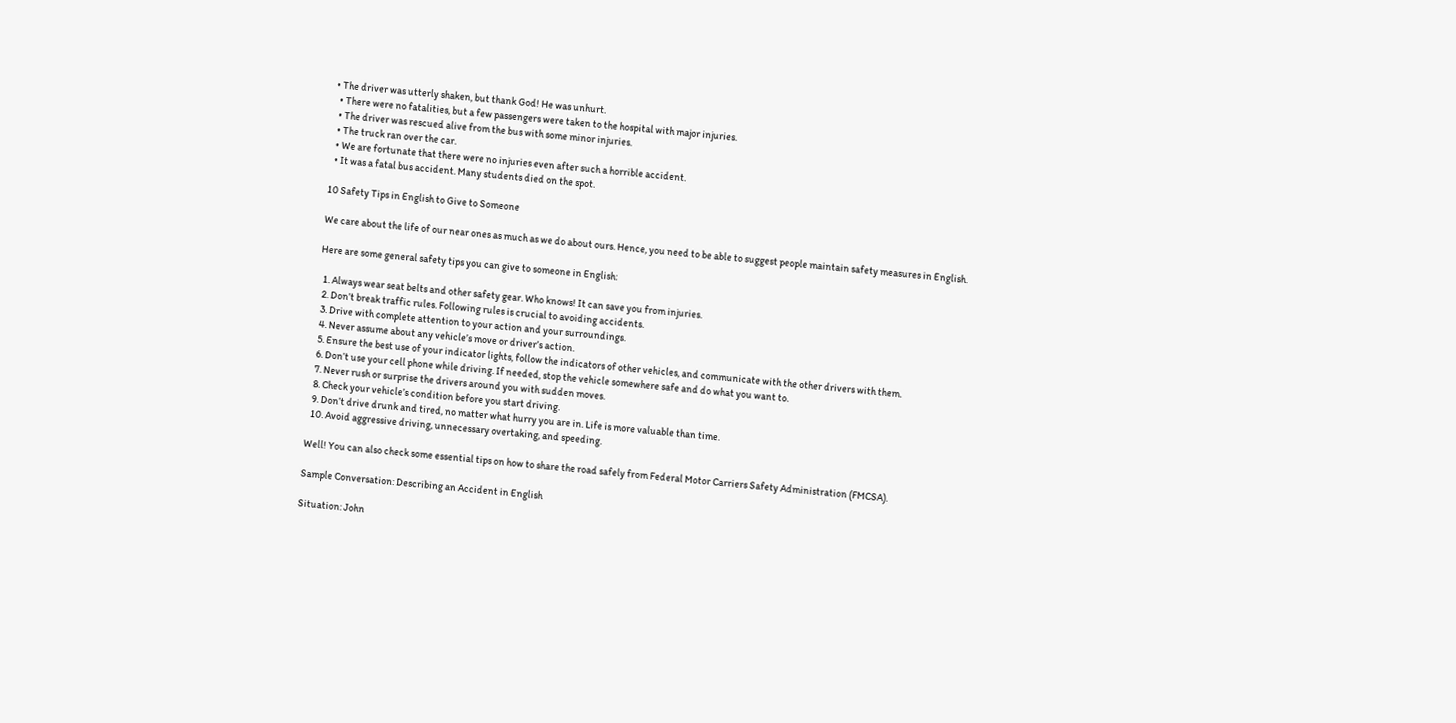• The driver was utterly shaken, but thank God! He was unhurt.
  • There were no fatalities, but a few passengers were taken to the hospital with major injuries.
  • The driver was rescued alive from the bus with some minor injuries.
  • The truck ran over the car.
  • We are fortunate that there were no injuries even after such a horrible accident.
  • It was a fatal bus accident. Many students died on the spot.

10 Safety Tips in English to Give to Someone

We care about the life of our near ones as much as we do about ours. Hence, you need to be able to suggest people maintain safety measures in English.

Here are some general safety tips you can give to someone in English:

  1. Always wear seat belts and other safety gear. Who knows! It can save you from injuries.
  2. Don’t break traffic rules. Following rules is crucial to avoiding accidents.
  3. Drive with complete attention to your action and your surroundings.
  4. Never assume about any vehicle’s move or driver’s action.
  5. Ensure the best use of your indicator lights, follow the indicators of other vehicles, and communicate with the other drivers with them.
  6. Don’t use your cell phone while driving. If needed, stop the vehicle somewhere safe and do what you want to.
  7. Never rush or surprise the drivers around you with sudden moves.
  8. Check your vehicle’s condition before you start driving.
  9. Don’t drive drunk and tired, no matter what hurry you are in. Life is more valuable than time.
  10. Avoid aggressive driving, unnecessary overtaking, and speeding.

Well! You can also check some essential tips on how to share the road safely from Federal Motor Carriers Safety Administration (FMCSA).

Sample Conversation: Describing an Accident in English

Situation: John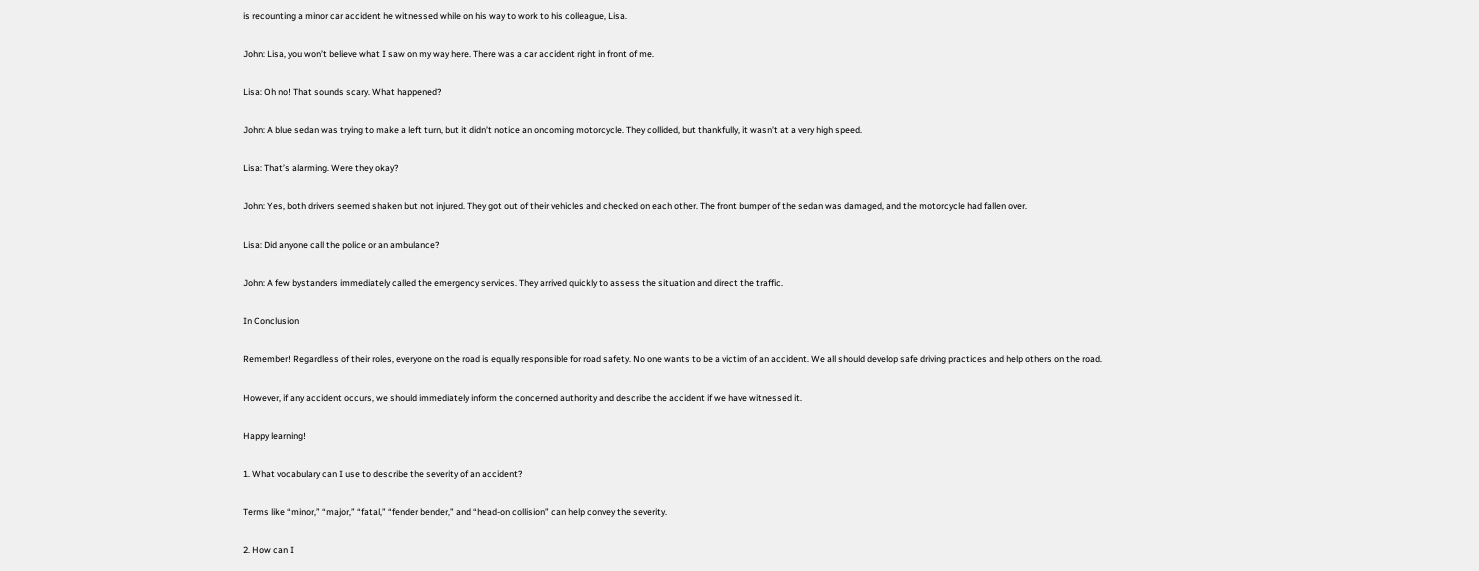is recounting a minor car accident he witnessed while on his way to work to his colleague, Lisa.

John: Lisa, you won’t believe what I saw on my way here. There was a car accident right in front of me.

Lisa: Oh no! That sounds scary. What happened?

John: A blue sedan was trying to make a left turn, but it didn’t notice an oncoming motorcycle. They collided, but thankfully, it wasn’t at a very high speed.

Lisa: That’s alarming. Were they okay?

John: Yes, both drivers seemed shaken but not injured. They got out of their vehicles and checked on each other. The front bumper of the sedan was damaged, and the motorcycle had fallen over.

Lisa: Did anyone call the police or an ambulance?

John: A few bystanders immediately called the emergency services. They arrived quickly to assess the situation and direct the traffic.

In Conclusion

Remember! Regardless of their roles, everyone on the road is equally responsible for road safety. No one wants to be a victim of an accident. We all should develop safe driving practices and help others on the road.

However, if any accident occurs, we should immediately inform the concerned authority and describe the accident if we have witnessed it.

Happy learning!

1. What vocabulary can I use to describe the severity of an accident?

Terms like “minor,” “major,” “fatal,” “fender bender,” and “head-on collision” can help convey the severity.

2. How can I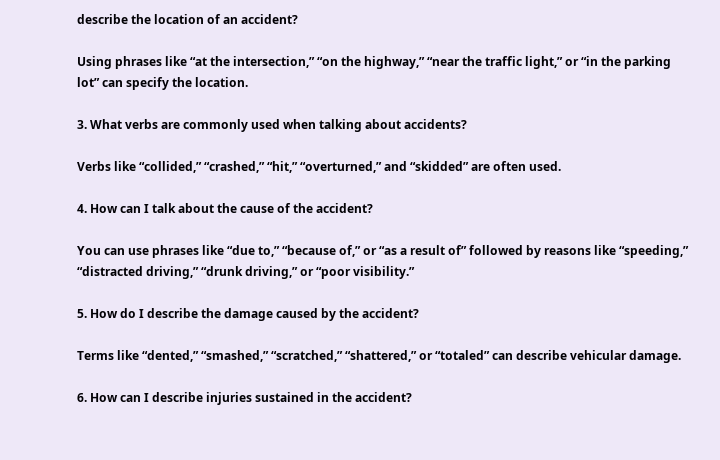describe the location of an accident?

Using phrases like “at the intersection,” “on the highway,” “near the traffic light,” or “in the parking lot” can specify the location.

3. What verbs are commonly used when talking about accidents?

Verbs like “collided,” “crashed,” “hit,” “overturned,” and “skidded” are often used.

4. How can I talk about the cause of the accident?

You can use phrases like “due to,” “because of,” or “as a result of” followed by reasons like “speeding,” “distracted driving,” “drunk driving,” or “poor visibility.”

5. How do I describe the damage caused by the accident?

Terms like “dented,” “smashed,” “scratched,” “shattered,” or “totaled” can describe vehicular damage.

6. How can I describe injuries sustained in the accident?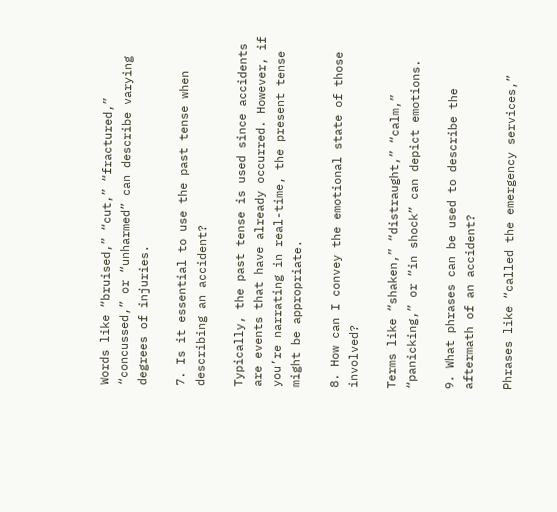Words like “bruised,” “cut,” “fractured,” “concussed,” or “unharmed” can describe varying degrees of injuries.

7. Is it essential to use the past tense when describing an accident?

Typically, the past tense is used since accidents are events that have already occurred. However, if you’re narrating in real-time, the present tense might be appropriate.

8. How can I convey the emotional state of those involved?

Terms like “shaken,” “distraught,” “calm,” “panicking,” or “in shock” can depict emotions.

9. What phrases can be used to describe the aftermath of an accident?

Phrases like “called the emergency services,”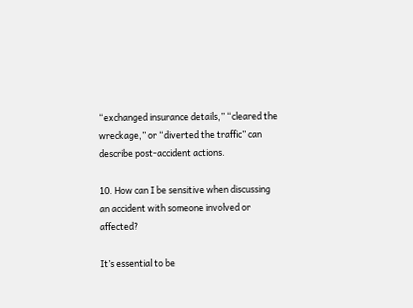“exchanged insurance details,” “cleared the wreckage,” or “diverted the traffic” can describe post-accident actions.

10. How can I be sensitive when discussing an accident with someone involved or affected?

It’s essential to be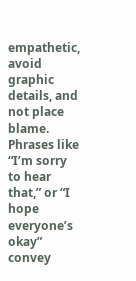empathetic, avoid graphic details, and not place blame. Phrases like “I’m sorry to hear that,” or “I hope everyone’s okay” convey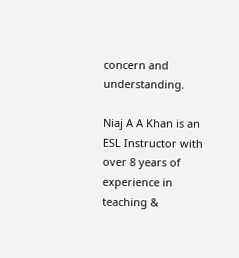concern and understanding.

Niaj A A Khan is an ESL Instructor with over 8 years of experience in teaching &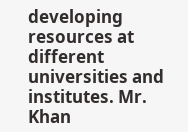developing resources at different universities and institutes. Mr. Khan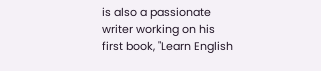is also a passionate writer working on his first book, "Learn English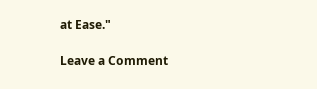at Ease."

Leave a Comment